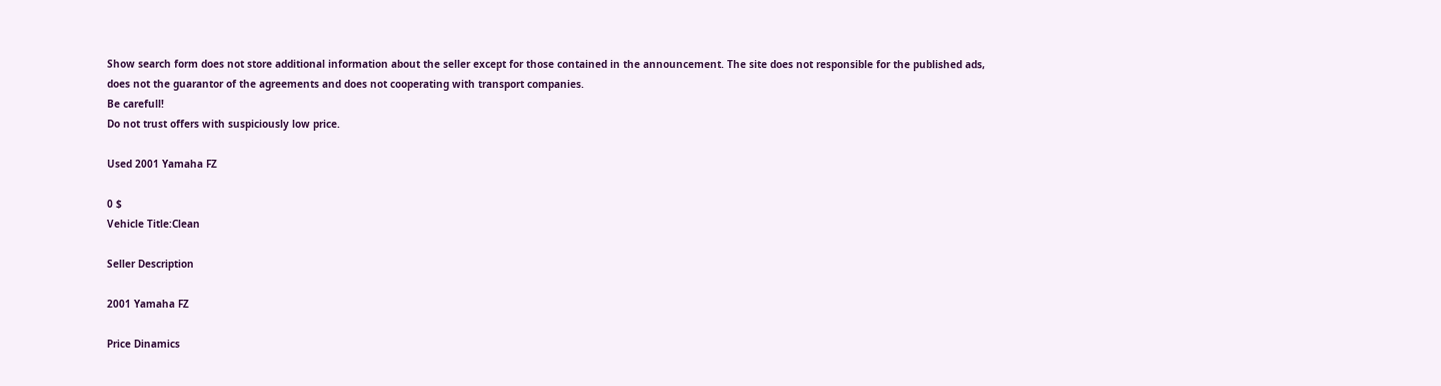Show search form does not store additional information about the seller except for those contained in the announcement. The site does not responsible for the published ads, does not the guarantor of the agreements and does not cooperating with transport companies.
Be carefull!
Do not trust offers with suspiciously low price.

Used 2001 Yamaha FZ

0 $
Vehicle Title:Clean

Seller Description

2001 Yamaha FZ

Price Dinamics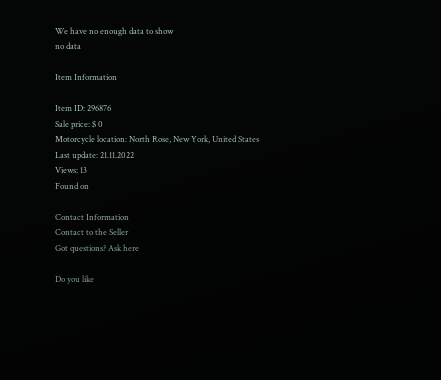We have no enough data to show
no data

Item Information

Item ID: 296876
Sale price: $ 0
Motorcycle location: North Rose, New York, United States
Last update: 21.11.2022
Views: 13
Found on

Contact Information
Contact to the Seller
Got questions? Ask here

Do you like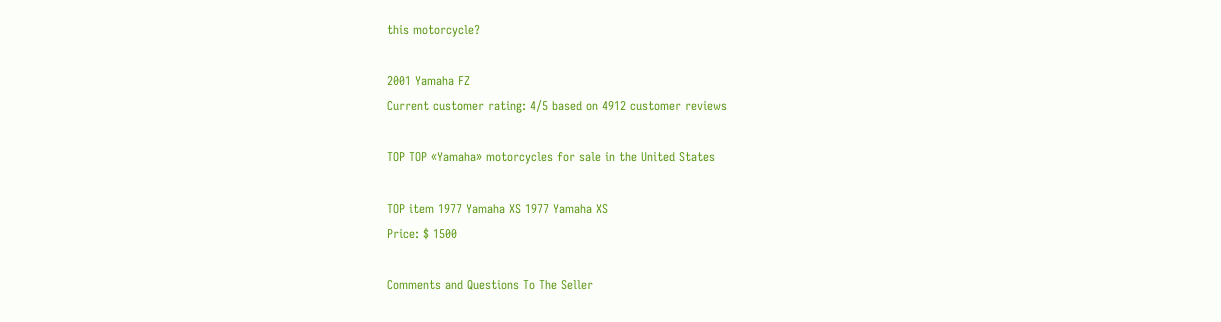this motorcycle?

2001 Yamaha FZ
Current customer rating: 4/5 based on 4912 customer reviews

TOP TOP «Yamaha» motorcycles for sale in the United States

TOP item 1977 Yamaha XS 1977 Yamaha XS
Price: $ 1500

Comments and Questions To The Seller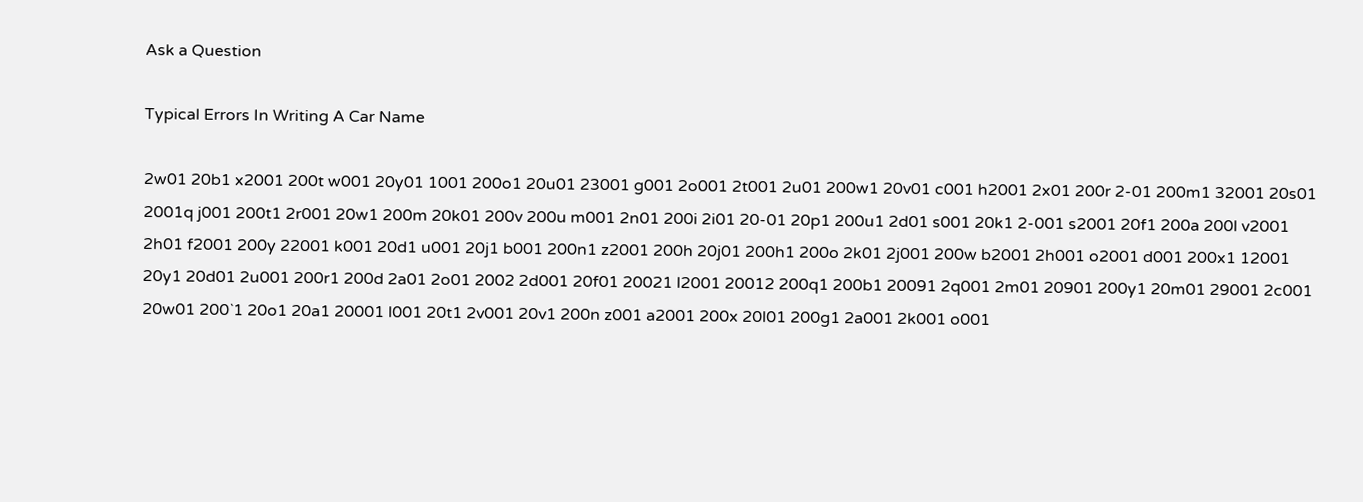Ask a Question

Typical Errors In Writing A Car Name

2w01 20b1 x2001 200t w001 20y01 1001 200o1 20u01 23001 g001 2o001 2t001 2u01 200w1 20v01 c001 h2001 2x01 200r 2-01 200m1 32001 20s01 2001q j001 200t1 2r001 20w1 200m 20k01 200v 200u m001 2n01 200i 2i01 20-01 20p1 200u1 2d01 s001 20k1 2-001 s2001 20f1 200a 200l v2001 2h01 f2001 200y 22001 k001 20d1 u001 20j1 b001 200n1 z2001 200h 20j01 200h1 200o 2k01 2j001 200w b2001 2h001 o2001 d001 200x1 12001 20y1 20d01 2u001 200r1 200d 2a01 2o01 2002 2d001 20f01 20021 l2001 20012 200q1 200b1 20091 2q001 2m01 20901 200y1 20m01 29001 2c001 20w01 200`1 20o1 20a1 20001 l001 20t1 2v001 20v1 200n z001 a2001 200x 20l01 200g1 2a001 2k001 o001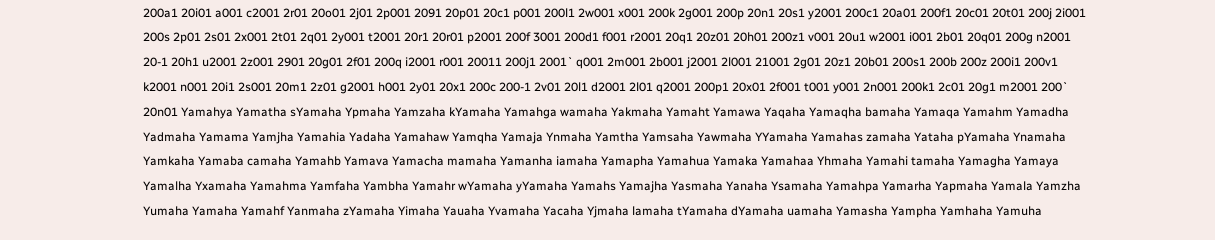200a1 20i01 a001 c2001 2r01 20o01 2j01 2p001 2091 20p01 20c1 p001 200l1 2w001 x001 200k 2g001 200p 20n1 20s1 y2001 200c1 20a01 200f1 20c01 20t01 200j 2i001 200s 2p01 2s01 2x001 2t01 2q01 2y001 t2001 20r1 20r01 p2001 200f 3001 200d1 f001 r2001 20q1 20z01 20h01 200z1 v001 20u1 w2001 i001 2b01 20q01 200g n2001 20-1 20h1 u2001 2z001 2901 20g01 2f01 200q i2001 r001 20011 200j1 2001` q001 2m001 2b001 j2001 2l001 21001 2g01 20z1 20b01 200s1 200b 200z 200i1 200v1 k2001 n001 20i1 2s001 20m1 2z01 g2001 h001 2y01 20x1 200c 200-1 2v01 20l1 d2001 2l01 q2001 200p1 20x01 2f001 t001 y001 2n001 200k1 2c01 20g1 m2001 200` 20n01 Yamahya Yamatha sYamaha Ypmaha Yamzaha kYamaha Yamahga wamaha Yakmaha Yamaht Yamawa Yaqaha Yamaqha bamaha Yamaqa Yamahm Yamadha Yadmaha Yamama Yamjha Yamahia Yadaha Yamahaw Yamqha Yamaja Ynmaha Yamtha Yamsaha Yawmaha YYamaha Yamahas zamaha Yataha pYamaha Ynamaha Yamkaha Yamaba camaha Yamahb Yamava Yamacha mamaha Yamanha iamaha Yamapha Yamahua Yamaka Yamahaa Yhmaha Yamahi tamaha Yamagha Yamaya Yamalha Yxamaha Yamahma Yamfaha Yambha Yamahr wYamaha yYamaha Yamahs Yamajha Yasmaha Yanaha Ysamaha Yamahpa Yamarha Yapmaha Yamala Yamzha Yumaha Yamaha Yamahf Yanmaha zYamaha Yimaha Yauaha Yvamaha Yacaha Yjmaha lamaha tYamaha dYamaha uamaha Yamasha Yampha Yamhaha Yamuha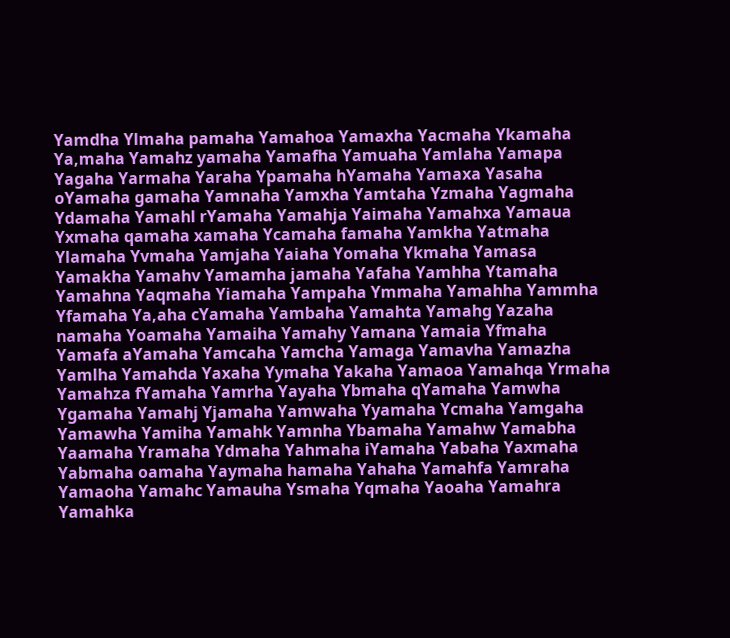Yamdha Ylmaha pamaha Yamahoa Yamaxha Yacmaha Ykamaha Ya,maha Yamahz yamaha Yamafha Yamuaha Yamlaha Yamapa Yagaha Yarmaha Yaraha Ypamaha hYamaha Yamaxa Yasaha oYamaha gamaha Yamnaha Yamxha Yamtaha Yzmaha Yagmaha Ydamaha Yamahl rYamaha Yamahja Yaimaha Yamahxa Yamaua Yxmaha qamaha xamaha Ycamaha famaha Yamkha Yatmaha Ylamaha Yvmaha Yamjaha Yaiaha Yomaha Ykmaha Yamasa Yamakha Yamahv Yamamha jamaha Yafaha Yamhha Ytamaha Yamahna Yaqmaha Yiamaha Yampaha Ymmaha Yamahha Yammha Yfamaha Ya,aha cYamaha Yambaha Yamahta Yamahg Yazaha namaha Yoamaha Yamaiha Yamahy Yamana Yamaia Yfmaha Yamafa aYamaha Yamcaha Yamcha Yamaga Yamavha Yamazha Yamlha Yamahda Yaxaha Yymaha Yakaha Yamaoa Yamahqa Yrmaha Yamahza fYamaha Yamrha Yayaha Ybmaha qYamaha Yamwha Ygamaha Yamahj Yjamaha Yamwaha Yyamaha Ycmaha Yamgaha Yamawha Yamiha Yamahk Yamnha Ybamaha Yamahw Yamabha Yaamaha Yramaha Ydmaha Yahmaha iYamaha Yabaha Yaxmaha Yabmaha oamaha Yaymaha hamaha Yahaha Yamahfa Yamraha Yamaoha Yamahc Yamauha Ysmaha Yqmaha Yaoaha Yamahra Yamahka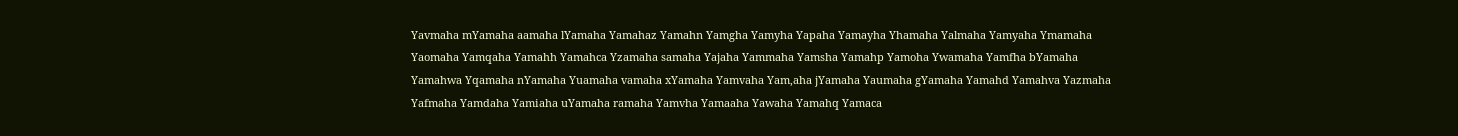Yavmaha mYamaha aamaha lYamaha Yamahaz Yamahn Yamgha Yamyha Yapaha Yamayha Yhamaha Yalmaha Yamyaha Ymamaha Yaomaha Yamqaha Yamahh Yamahca Yzamaha samaha Yajaha Yammaha Yamsha Yamahp Yamoha Ywamaha Yamfha bYamaha Yamahwa Yqamaha nYamaha Yuamaha vamaha xYamaha Yamvaha Yam,aha jYamaha Yaumaha gYamaha Yamahd Yamahva Yazmaha Yafmaha Yamdaha Yamiaha uYamaha ramaha Yamvha Yamaaha Yawaha Yamahq Yamaca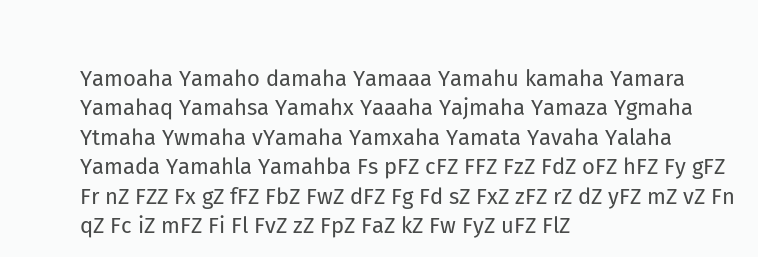Yamoaha Yamaho damaha Yamaaa Yamahu kamaha Yamara Yamahaq Yamahsa Yamahx Yaaaha Yajmaha Yamaza Ygmaha Ytmaha Ywmaha vYamaha Yamxaha Yamata Yavaha Yalaha Yamada Yamahla Yamahba Fs pFZ cFZ FFZ FzZ FdZ oFZ hFZ Fy gFZ Fr nZ FZZ Fx gZ fFZ FbZ FwZ dFZ Fg Fd sZ FxZ zFZ rZ dZ yFZ mZ vZ Fn qZ Fc iZ mFZ Fi Fl FvZ zZ FpZ FaZ kZ Fw FyZ uFZ FlZ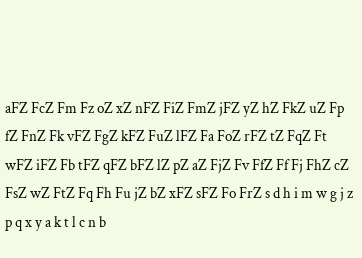aFZ FcZ Fm Fz oZ xZ nFZ FiZ FmZ jFZ yZ hZ FkZ uZ Fp fZ FnZ Fk vFZ FgZ kFZ FuZ lFZ Fa FoZ rFZ tZ FqZ Ft wFZ iFZ Fb tFZ qFZ bFZ lZ pZ aZ FjZ Fv FfZ Ff Fj FhZ cZ FsZ wZ FtZ Fq Fh Fu jZ bZ xFZ sFZ Fo FrZ s d h i m w g j z p q x y a k t l c n b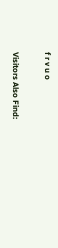f r v u o

Visitors Also Find: